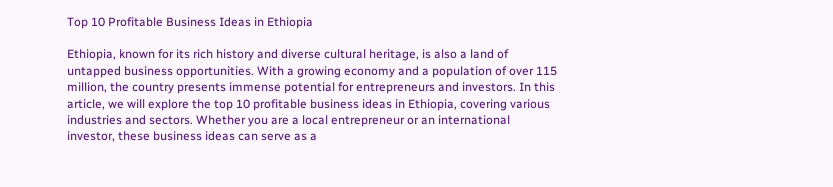Top 10 Profitable Business Ideas in Ethiopia

Ethiopia, known for its rich history and diverse cultural heritage, is also a land of untapped business opportunities. With a growing economy and a population of over 115 million, the country presents immense potential for entrepreneurs and investors. In this article, we will explore the top 10 profitable business ideas in Ethiopia, covering various industries and sectors. Whether you are a local entrepreneur or an international investor, these business ideas can serve as a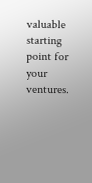valuable starting point for your ventures.